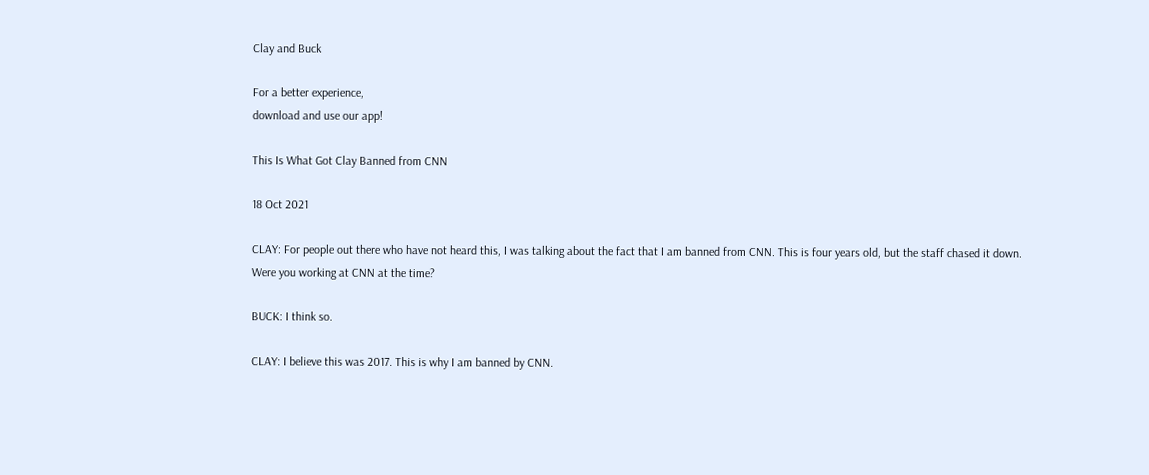Clay and Buck

For a better experience,
download and use our app!

This Is What Got Clay Banned from CNN

18 Oct 2021

CLAY: For people out there who have not heard this, I was talking about the fact that I am banned from CNN. This is four years old, but the staff chased it down. Were you working at CNN at the time?

BUCK: I think so.

CLAY: I believe this was 2017. This is why I am banned by CNN.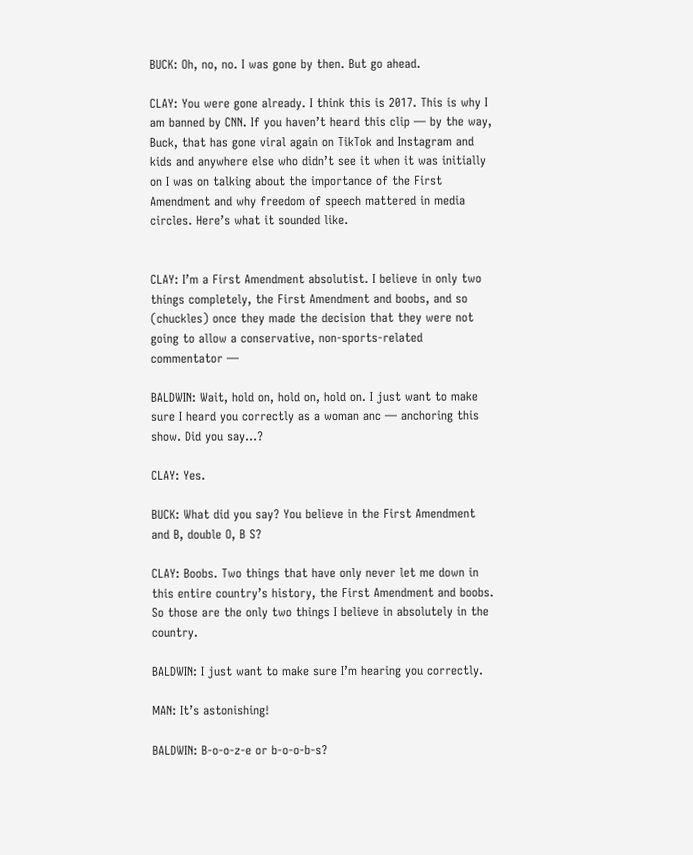BUCK: Oh, no, no. I was gone by then. But go ahead.

CLAY: You were gone already. I think this is 2017. This is why I am banned by CNN. If you haven’t heard this clip — by the way, Buck, that has gone viral again on TikTok and Instagram and kids and anywhere else who didn’t see it when it was initially on I was on talking about the importance of the First Amendment and why freedom of speech mattered in media circles. Here’s what it sounded like.


CLAY: I’m a First Amendment absolutist. I believe in only two things completely, the First Amendment and boobs, and so (chuckles) once they made the decision that they were not going to allow a conservative, non-sports-related commentator —

BALDWIN: Wait, hold on, hold on, hold on. I just want to make sure I heard you correctly as a woman anc — anchoring this show. Did you say…?

CLAY: Yes.

BUCK: What did you say? You believe in the First Amendment and B, double O, B S?

CLAY: Boobs. Two things that have only never let me down in this entire country’s history, the First Amendment and boobs. So those are the only two things I believe in absolutely in the country.

BALDWIN: I just want to make sure I’m hearing you correctly.

MAN: It’s astonishing!

BALDWIN: B-o-o-z-e or b-o-o-b-s?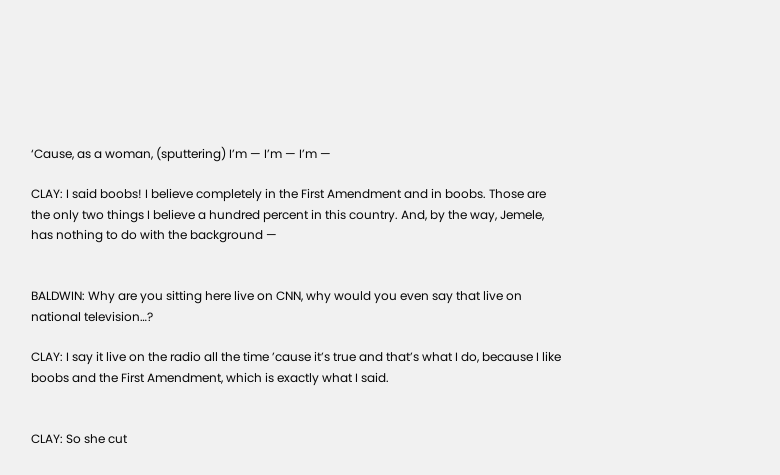‘Cause, as a woman, (sputtering) I’m — I’m — I’m —

CLAY: I said boobs! I believe completely in the First Amendment and in boobs. Those are the only two things I believe a hundred percent in this country. And, by the way, Jemele, has nothing to do with the background —


BALDWIN: Why are you sitting here live on CNN, why would you even say that live on national television…?

CLAY: I say it live on the radio all the time ’cause it’s true and that’s what I do, because I like boobs and the First Amendment, which is exactly what I said.


CLAY: So she cut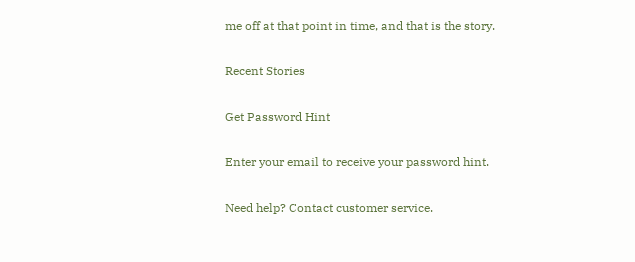me off at that point in time, and that is the story.

Recent Stories

Get Password Hint

Enter your email to receive your password hint.

Need help? Contact customer service.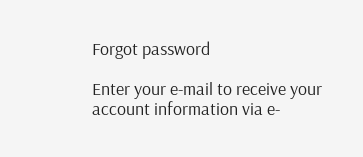Forgot password

Enter your e-mail to receive your account information via e-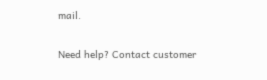mail.

Need help? Contact customer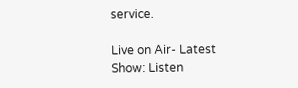service.

Live on Air- Latest Show: Listen